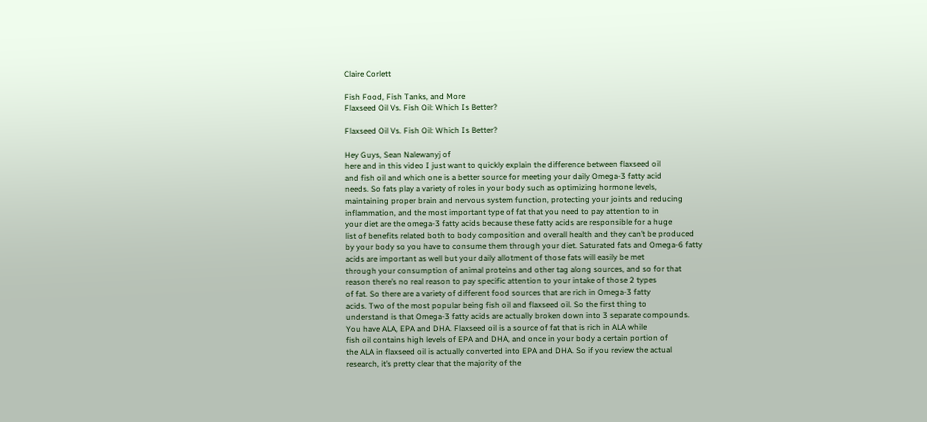Claire Corlett

Fish Food, Fish Tanks, and More
Flaxseed Oil Vs. Fish Oil: Which Is Better?

Flaxseed Oil Vs. Fish Oil: Which Is Better?

Hey Guys, Sean Nalewanyj of
here and in this video I just want to quickly explain the difference between flaxseed oil
and fish oil and which one is a better source for meeting your daily Omega-3 fatty acid
needs. So fats play a variety of roles in your body such as optimizing hormone levels,
maintaining proper brain and nervous system function, protecting your joints and reducing
inflammation, and the most important type of fat that you need to pay attention to in
your diet are the omega-3 fatty acids because these fatty acids are responsible for a huge
list of benefits related both to body composition and overall health and they can’t be produced
by your body so you have to consume them through your diet. Saturated fats and Omega-6 fatty
acids are important as well but your daily allotment of those fats will easily be met
through your consumption of animal proteins and other tag along sources, and so for that
reason there’s no real reason to pay specific attention to your intake of those 2 types
of fat. So there are a variety of different food sources that are rich in Omega-3 fatty
acids. Two of the most popular being fish oil and flaxseed oil. So the first thing to
understand is that Omega-3 fatty acids are actually broken down into 3 separate compounds.
You have ALA, EPA and DHA. Flaxseed oil is a source of fat that is rich in ALA while
fish oil contains high levels of EPA and DHA, and once in your body a certain portion of
the ALA in flaxseed oil is actually converted into EPA and DHA. So if you review the actual
research, it’s pretty clear that the majority of the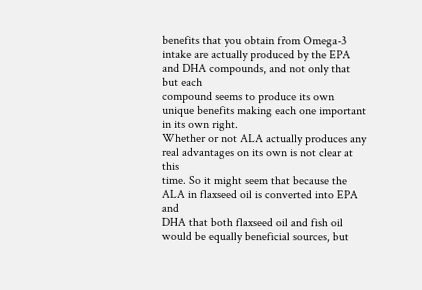benefits that you obtain from Omega-3
intake are actually produced by the EPA and DHA compounds, and not only that but each
compound seems to produce its own unique benefits making each one important in its own right.
Whether or not ALA actually produces any real advantages on its own is not clear at this
time. So it might seem that because the ALA in flaxseed oil is converted into EPA and
DHA that both flaxseed oil and fish oil would be equally beneficial sources, but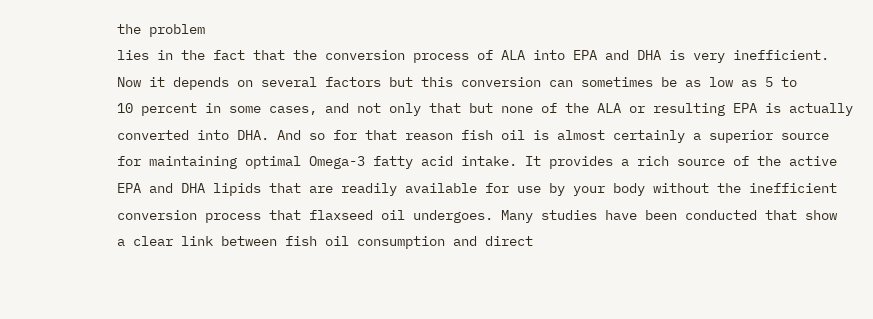the problem
lies in the fact that the conversion process of ALA into EPA and DHA is very inefficient.
Now it depends on several factors but this conversion can sometimes be as low as 5 to
10 percent in some cases, and not only that but none of the ALA or resulting EPA is actually
converted into DHA. And so for that reason fish oil is almost certainly a superior source
for maintaining optimal Omega-3 fatty acid intake. It provides a rich source of the active
EPA and DHA lipids that are readily available for use by your body without the inefficient
conversion process that flaxseed oil undergoes. Many studies have been conducted that show
a clear link between fish oil consumption and direct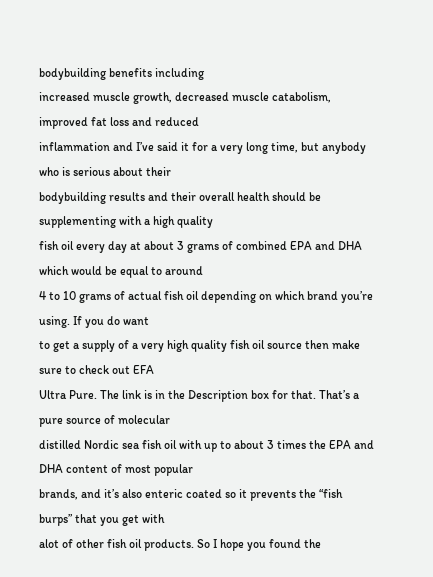bodybuilding benefits including
increased muscle growth, decreased muscle catabolism, improved fat loss and reduced
inflammation and I’ve said it for a very long time, but anybody who is serious about their
bodybuilding results and their overall health should be supplementing with a high quality
fish oil every day at about 3 grams of combined EPA and DHA which would be equal to around
4 to 10 grams of actual fish oil depending on which brand you’re using. If you do want
to get a supply of a very high quality fish oil source then make sure to check out EFA
Ultra Pure. The link is in the Description box for that. That’s a pure source of molecular
distilled Nordic sea fish oil with up to about 3 times the EPA and DHA content of most popular
brands, and it’s also enteric coated so it prevents the “fish burps” that you get with
alot of other fish oil products. So I hope you found the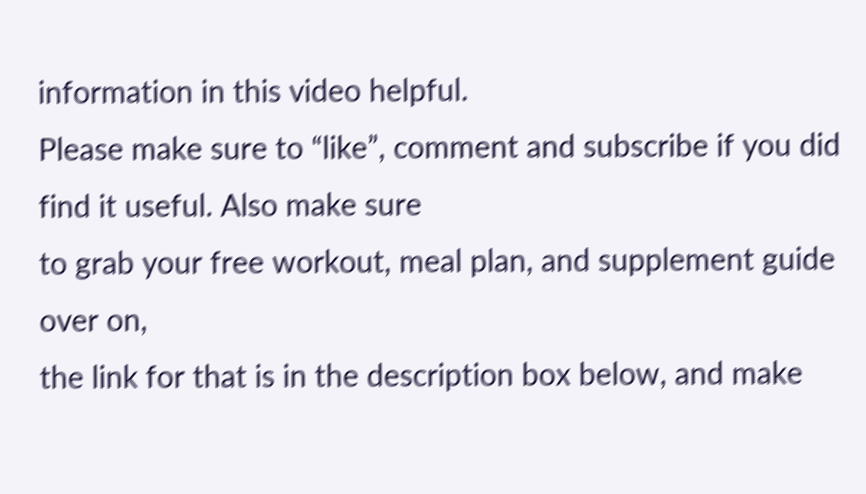information in this video helpful.
Please make sure to “like”, comment and subscribe if you did find it useful. Also make sure
to grab your free workout, meal plan, and supplement guide over on,
the link for that is in the description box below, and make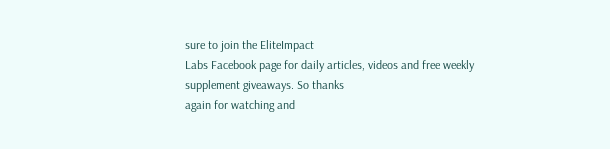sure to join the EliteImpact
Labs Facebook page for daily articles, videos and free weekly supplement giveaways. So thanks
again for watching and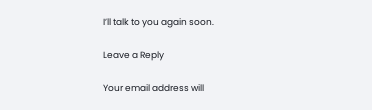I’ll talk to you again soon.

Leave a Reply

Your email address will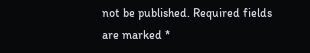not be published. Required fields are marked *